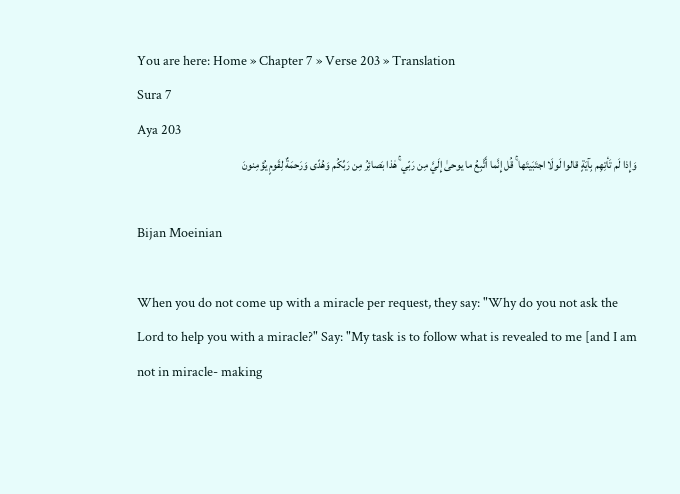You are here: Home » Chapter 7 » Verse 203 » Translation
Sura 7
Aya 203
وَإِذا لَم تَأتِهِم بِآيَةٍ قالوا لَولَا اجتَبَيتَها ۚ قُل إِنَّما أَتَّبِعُ ما يوحىٰ إِلَيَّ مِن رَبّي ۚ هٰذا بَصائِرُ مِن رَبِّكُم وَهُدًى وَرَحمَةٌ لِقَومٍ يُؤمِنونَ

Bijan Moeinian

When you do not come up with a miracle per request, they say: "Why do you not ask the Lord to help you with a miracle?" Say: "My task is to follow what is revealed to me [and I am not in miracle- making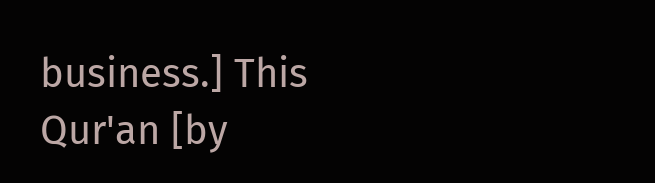business.] This Qur'an [by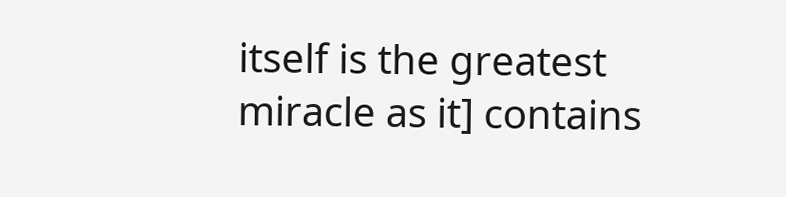itself is the greatest miracle as it] contains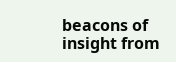beacons of insight from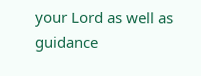your Lord as well as guidance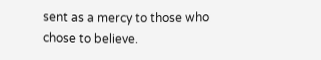sent as a mercy to those who chose to believe.